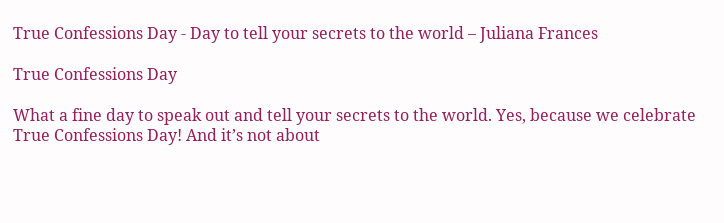True Confessions Day - Day to tell your secrets to the world – Juliana Frances

True Confessions Day

What a fine day to speak out and tell your secrets to the world. Yes, because we celebrate True Confessions Day! And it’s not about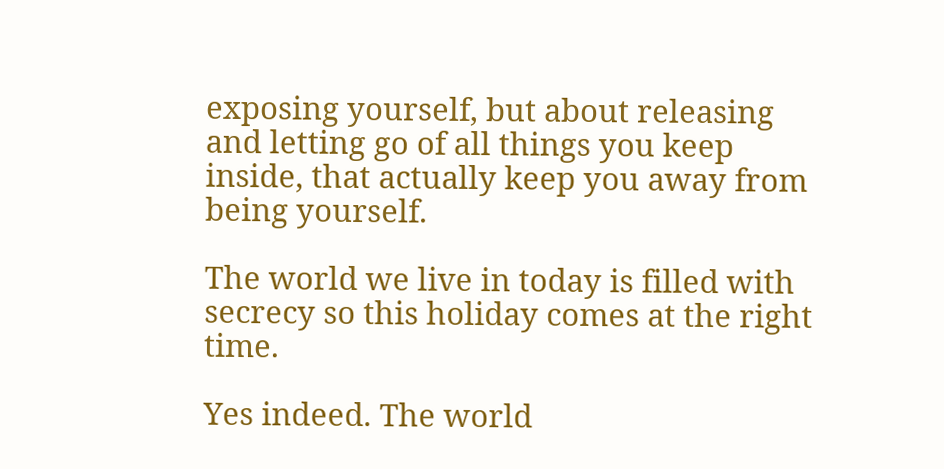exposing yourself, but about releasing and letting go of all things you keep inside, that actually keep you away from being yourself.

The world we live in today is filled with secrecy so this holiday comes at the right time.

Yes indeed. The world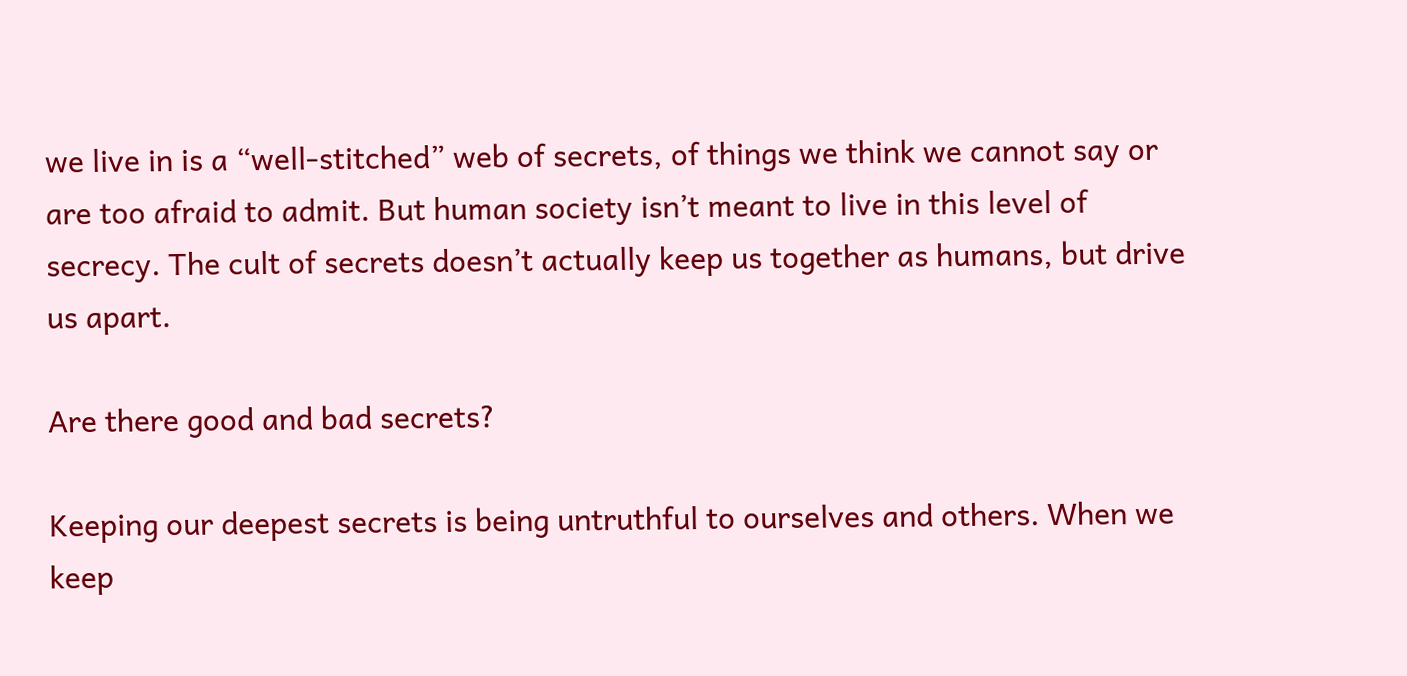we live in is a “well-stitched” web of secrets, of things we think we cannot say or are too afraid to admit. But human society isn’t meant to live in this level of secrecy. The cult of secrets doesn’t actually keep us together as humans, but drive us apart.

Are there good and bad secrets?

Keeping our deepest secrets is being untruthful to ourselves and others. When we keep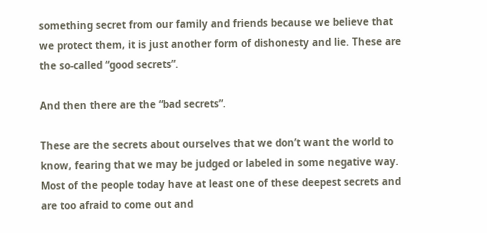something secret from our family and friends because we believe that we protect them, it is just another form of dishonesty and lie. These are the so-called “good secrets”.

And then there are the “bad secrets”.

These are the secrets about ourselves that we don’t want the world to know, fearing that we may be judged or labeled in some negative way. Most of the people today have at least one of these deepest secrets and are too afraid to come out and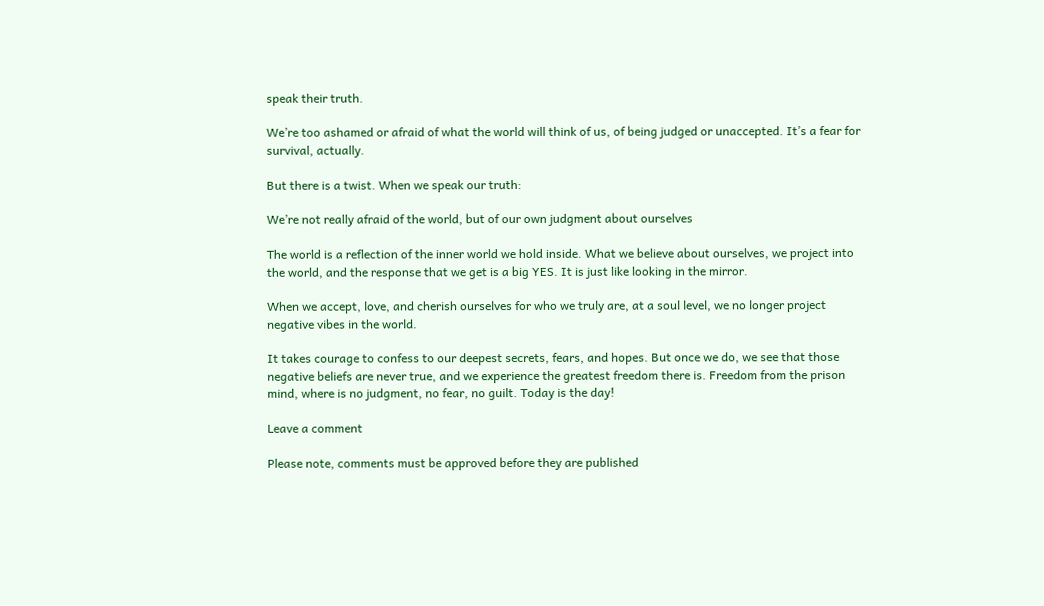speak their truth.

We’re too ashamed or afraid of what the world will think of us, of being judged or unaccepted. It’s a fear for survival, actually.

But there is a twist. When we speak our truth:

We’re not really afraid of the world, but of our own judgment about ourselves

The world is a reflection of the inner world we hold inside. What we believe about ourselves, we project into the world, and the response that we get is a big YES. It is just like looking in the mirror.

When we accept, love, and cherish ourselves for who we truly are, at a soul level, we no longer project negative vibes in the world.

It takes courage to confess to our deepest secrets, fears, and hopes. But once we do, we see that those negative beliefs are never true, and we experience the greatest freedom there is. Freedom from the prison mind, where is no judgment, no fear, no guilt. Today is the day!

Leave a comment

Please note, comments must be approved before they are published